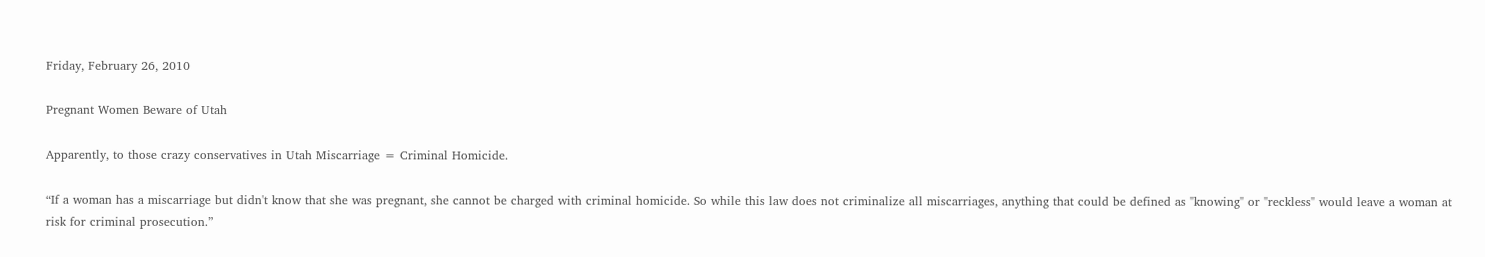Friday, February 26, 2010

Pregnant Women Beware of Utah

Apparently, to those crazy conservatives in Utah Miscarriage = Criminal Homicide.

“If a woman has a miscarriage but didn't know that she was pregnant, she cannot be charged with criminal homicide. So while this law does not criminalize all miscarriages, anything that could be defined as "knowing" or "reckless" would leave a woman at risk for criminal prosecution.”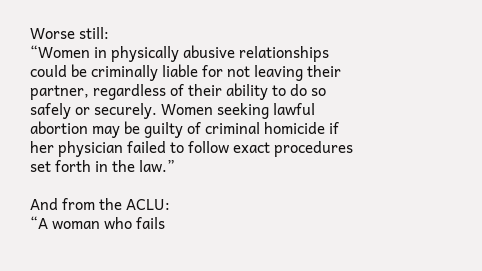Worse still:
“Women in physically abusive relationships could be criminally liable for not leaving their partner, regardless of their ability to do so safely or securely. Women seeking lawful abortion may be guilty of criminal homicide if her physician failed to follow exact procedures set forth in the law.”

And from the ACLU:
“A woman who fails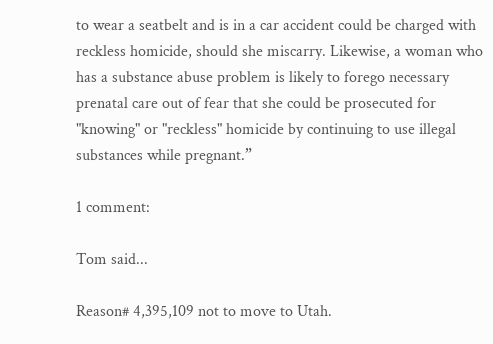to wear a seatbelt and is in a car accident could be charged with reckless homicide, should she miscarry. Likewise, a woman who has a substance abuse problem is likely to forego necessary prenatal care out of fear that she could be prosecuted for "knowing" or "reckless" homicide by continuing to use illegal substances while pregnant.”

1 comment:

Tom said...

Reason# 4,395,109 not to move to Utah.